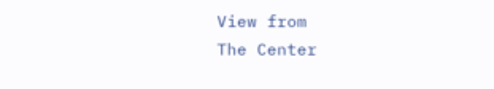View from
The Center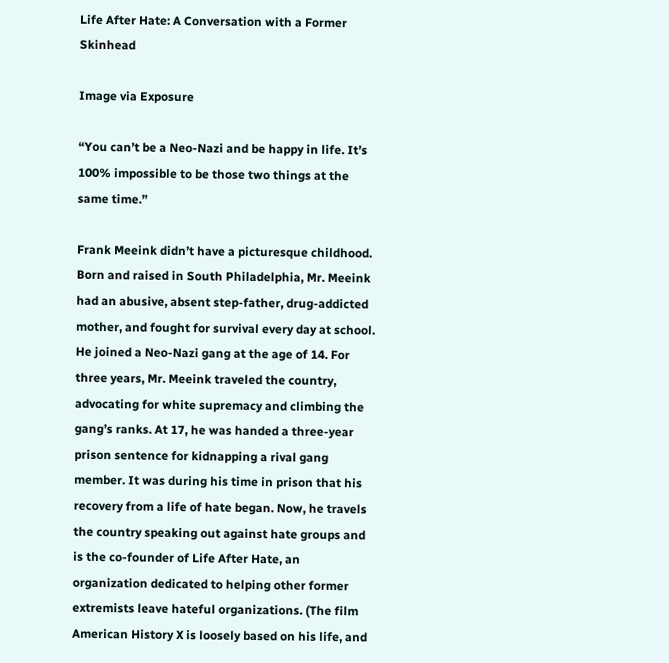Life After Hate: A Conversation with a Former Skinhead

Image via Exposure

“You can’t be a Neo-Nazi and be happy in life. It’s 100% impossible to be those two things at the same time.”

Frank Meeink didn’t have a picturesque childhood. Born and raised in South Philadelphia, Mr. Meeink had an abusive, absent step-father, drug-addicted mother, and fought for survival every day at school. He joined a Neo-Nazi gang at the age of 14. For three years, Mr. Meeink traveled the country, advocating for white supremacy and climbing the gang’s ranks. At 17, he was handed a three-year prison sentence for kidnapping a rival gang member. It was during his time in prison that his recovery from a life of hate began. Now, he travels the country speaking out against hate groups and is the co-founder of Life After Hate, an organization dedicated to helping other former extremists leave hateful organizations. (The film American History X is loosely based on his life, and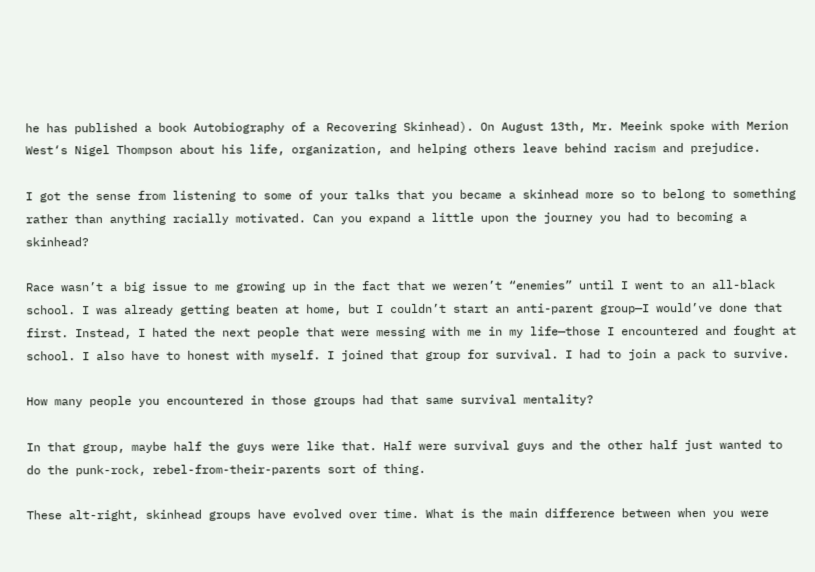he has published a book Autobiography of a Recovering Skinhead). On August 13th, Mr. Meeink spoke with Merion West‘s Nigel Thompson about his life, organization, and helping others leave behind racism and prejudice.

I got the sense from listening to some of your talks that you became a skinhead more so to belong to something rather than anything racially motivated. Can you expand a little upon the journey you had to becoming a skinhead?

Race wasn’t a big issue to me growing up in the fact that we weren’t “enemies” until I went to an all-black school. I was already getting beaten at home, but I couldn’t start an anti-parent group—I would’ve done that first. Instead, I hated the next people that were messing with me in my life—those I encountered and fought at school. I also have to honest with myself. I joined that group for survival. I had to join a pack to survive.

How many people you encountered in those groups had that same survival mentality?

In that group, maybe half the guys were like that. Half were survival guys and the other half just wanted to do the punk-rock, rebel-from-their-parents sort of thing.

These alt-right, skinhead groups have evolved over time. What is the main difference between when you were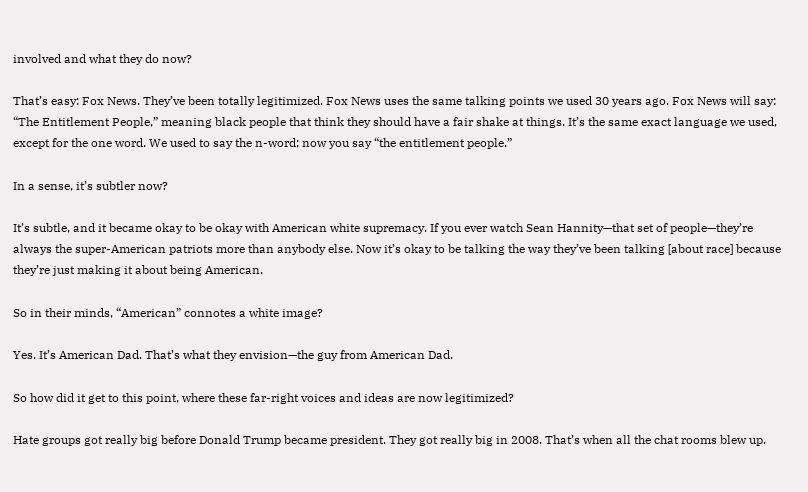involved and what they do now?

That’s easy: Fox News. They’ve been totally legitimized. Fox News uses the same talking points we used 30 years ago. Fox News will say: “The Entitlement People,” meaning black people that think they should have a fair shake at things. It’s the same exact language we used, except for the one word. We used to say the n-word; now you say “the entitlement people.”

In a sense, it’s subtler now?

It’s subtle, and it became okay to be okay with American white supremacy. If you ever watch Sean Hannity—that set of people—they’re always the super-American patriots more than anybody else. Now it’s okay to be talking the way they’ve been talking [about race] because they’re just making it about being American.

So in their minds, “American” connotes a white image?

Yes. It’s American Dad. That’s what they envision—the guy from American Dad.

So how did it get to this point, where these far-right voices and ideas are now legitimized?

Hate groups got really big before Donald Trump became president. They got really big in 2008. That’s when all the chat rooms blew up.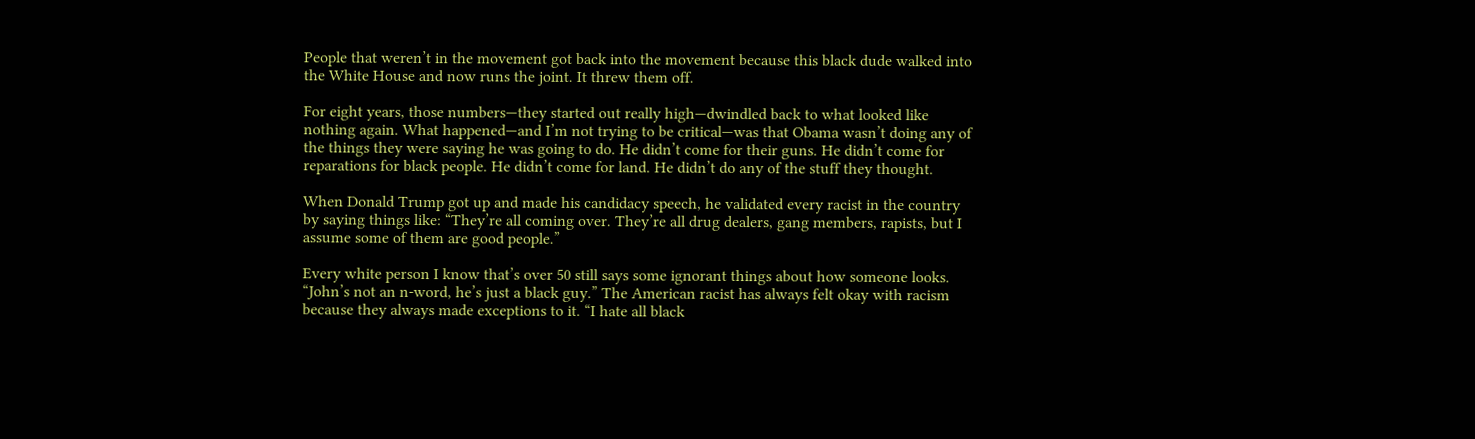People that weren’t in the movement got back into the movement because this black dude walked into the White House and now runs the joint. It threw them off.

For eight years, those numbers—they started out really high—dwindled back to what looked like nothing again. What happened—and I’m not trying to be critical—was that Obama wasn’t doing any of the things they were saying he was going to do. He didn’t come for their guns. He didn’t come for reparations for black people. He didn’t come for land. He didn’t do any of the stuff they thought.

When Donald Trump got up and made his candidacy speech, he validated every racist in the country by saying things like: “They’re all coming over. They’re all drug dealers, gang members, rapists, but I assume some of them are good people.”

Every white person I know that’s over 50 still says some ignorant things about how someone looks. “John’s not an n-word, he’s just a black guy.” The American racist has always felt okay with racism because they always made exceptions to it. “I hate all black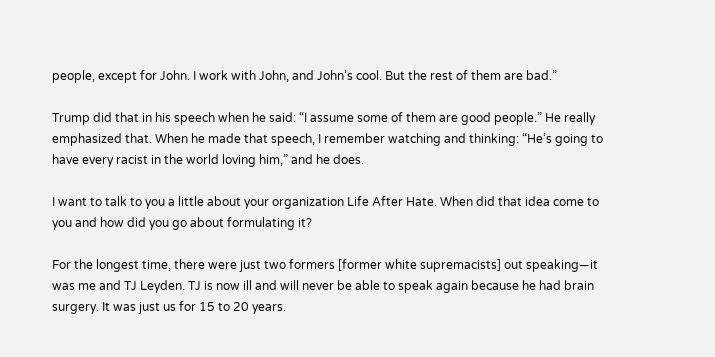people, except for John. I work with John, and John’s cool. But the rest of them are bad.”

Trump did that in his speech when he said: “I assume some of them are good people.” He really emphasized that. When he made that speech, I remember watching and thinking: “He’s going to have every racist in the world loving him,” and he does.

I want to talk to you a little about your organization Life After Hate. When did that idea come to you and how did you go about formulating it?

For the longest time, there were just two formers [former white supremacists] out speaking—it was me and TJ Leyden. TJ is now ill and will never be able to speak again because he had brain surgery. It was just us for 15 to 20 years.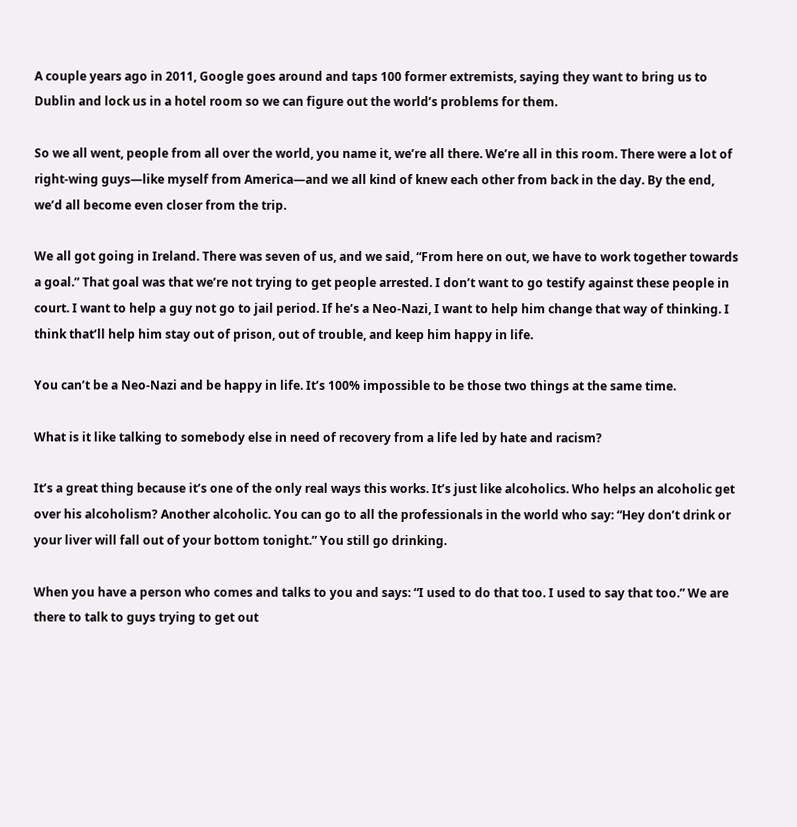A couple years ago in 2011, Google goes around and taps 100 former extremists, saying they want to bring us to Dublin and lock us in a hotel room so we can figure out the world’s problems for them.

So we all went, people from all over the world, you name it, we’re all there. We’re all in this room. There were a lot of right-wing guys—like myself from America—and we all kind of knew each other from back in the day. By the end, we’d all become even closer from the trip.

We all got going in Ireland. There was seven of us, and we said, “From here on out, we have to work together towards a goal.” That goal was that we’re not trying to get people arrested. I don’t want to go testify against these people in court. I want to help a guy not go to jail period. If he’s a Neo-Nazi, I want to help him change that way of thinking. I think that’ll help him stay out of prison, out of trouble, and keep him happy in life.

You can’t be a Neo-Nazi and be happy in life. It’s 100% impossible to be those two things at the same time.

What is it like talking to somebody else in need of recovery from a life led by hate and racism?

It’s a great thing because it’s one of the only real ways this works. It’s just like alcoholics. Who helps an alcoholic get over his alcoholism? Another alcoholic. You can go to all the professionals in the world who say: “Hey don’t drink or your liver will fall out of your bottom tonight.” You still go drinking.

When you have a person who comes and talks to you and says: “I used to do that too. I used to say that too.” We are there to talk to guys trying to get out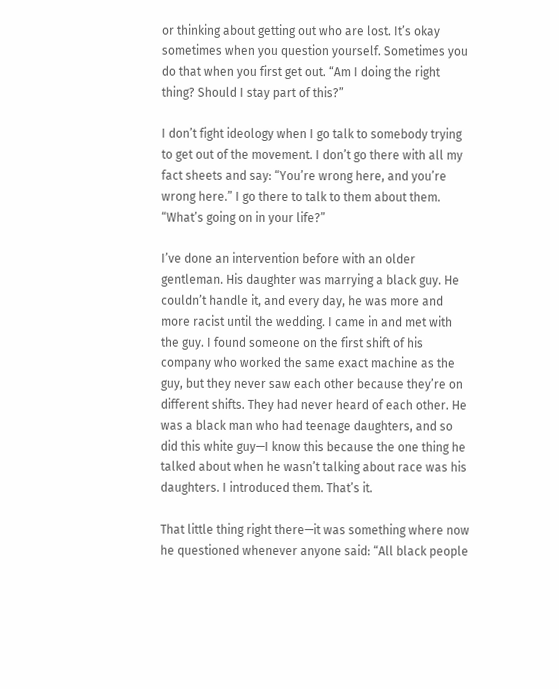or thinking about getting out who are lost. It’s okay sometimes when you question yourself. Sometimes you do that when you first get out. “Am I doing the right thing? Should I stay part of this?”

I don’t fight ideology when I go talk to somebody trying to get out of the movement. I don’t go there with all my fact sheets and say: “You’re wrong here, and you’re wrong here.” I go there to talk to them about them. “What’s going on in your life?”

I’ve done an intervention before with an older gentleman. His daughter was marrying a black guy. He couldn’t handle it, and every day, he was more and more racist until the wedding. I came in and met with the guy. I found someone on the first shift of his company who worked the same exact machine as the guy, but they never saw each other because they’re on different shifts. They had never heard of each other. He was a black man who had teenage daughters, and so did this white guy—I know this because the one thing he talked about when he wasn’t talking about race was his daughters. I introduced them. That’s it.

That little thing right there—it was something where now he questioned whenever anyone said: “All black people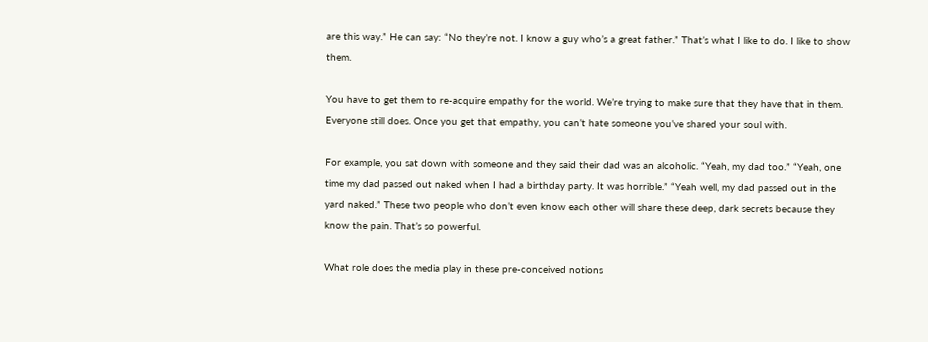are this way.” He can say: “No they’re not. I know a guy who’s a great father.” That’s what I like to do. I like to show them.

You have to get them to re-acquire empathy for the world. We’re trying to make sure that they have that in them. Everyone still does. Once you get that empathy, you can’t hate someone you’ve shared your soul with.

For example, you sat down with someone and they said their dad was an alcoholic. “Yeah, my dad too.” “Yeah, one time my dad passed out naked when I had a birthday party. It was horrible.” “Yeah well, my dad passed out in the yard naked.” These two people who don’t even know each other will share these deep, dark secrets because they know the pain. That’s so powerful.

What role does the media play in these pre-conceived notions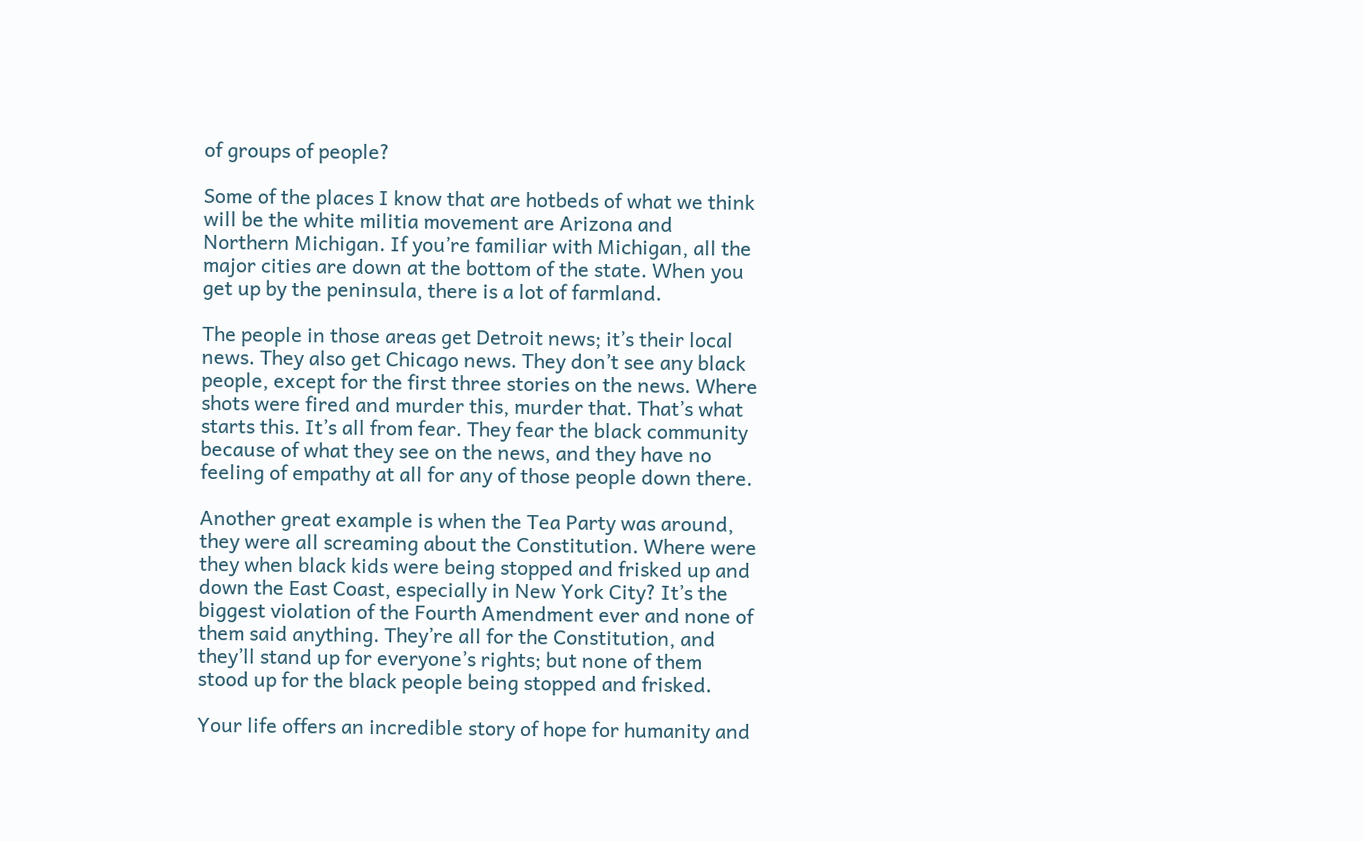of groups of people?

Some of the places I know that are hotbeds of what we think will be the white militia movement are Arizona and Northern Michigan. If you’re familiar with Michigan, all the major cities are down at the bottom of the state. When you get up by the peninsula, there is a lot of farmland.

The people in those areas get Detroit news; it’s their local news. They also get Chicago news. They don’t see any black people, except for the first three stories on the news. Where shots were fired and murder this, murder that. That’s what starts this. It’s all from fear. They fear the black community because of what they see on the news, and they have no feeling of empathy at all for any of those people down there.

Another great example is when the Tea Party was around, they were all screaming about the Constitution. Where were they when black kids were being stopped and frisked up and down the East Coast, especially in New York City? It’s the biggest violation of the Fourth Amendment ever and none of them said anything. They’re all for the Constitution, and they’ll stand up for everyone’s rights; but none of them stood up for the black people being stopped and frisked.

Your life offers an incredible story of hope for humanity and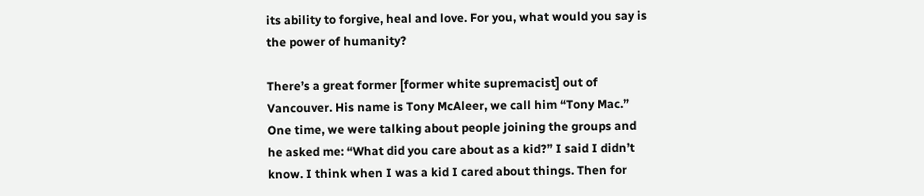its ability to forgive, heal and love. For you, what would you say is the power of humanity?

There’s a great former [former white supremacist] out of Vancouver. His name is Tony McAleer, we call him “Tony Mac.” One time, we were talking about people joining the groups and he asked me: “What did you care about as a kid?” I said I didn’t know. I think when I was a kid I cared about things. Then for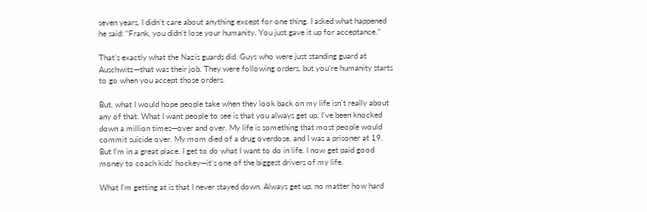seven years, I didn’t care about anything except for one thing. I asked what happened he said: “Frank, you didn’t lose your humanity. You just gave it up for acceptance.”

That’s exactly what the Nazis guards did. Guys who were just standing guard at Auschwitz—that was their job. They were following orders, but you’re humanity starts to go when you accept those orders.

But, what I would hope people take when they look back on my life isn’t really about any of that. What I want people to see is that you always get up. I’ve been knocked down a million times—over and over. My life is something that most people would commit suicide over. My mom died of a drug overdose, and I was a prisoner at 19. But I’m in a great place. I get to do what I want to do in life. I now get paid good money to coach kids’ hockey—it’s one of the biggest drivers of my life.

What I’m getting at is that I never stayed down. Always get up, no matter how hard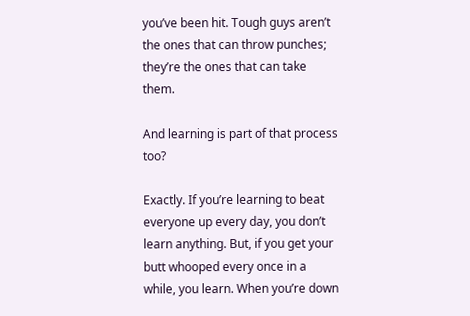you’ve been hit. Tough guys aren’t the ones that can throw punches; they’re the ones that can take them.

And learning is part of that process too?

Exactly. If you’re learning to beat everyone up every day, you don’t learn anything. But, if you get your butt whooped every once in a while, you learn. When you’re down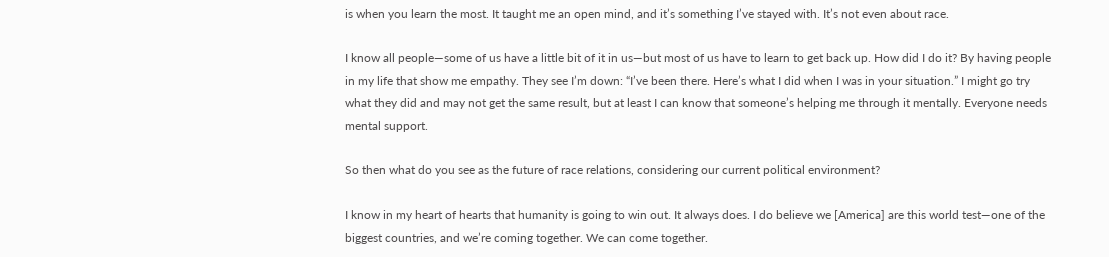is when you learn the most. It taught me an open mind, and it’s something I’ve stayed with. It’s not even about race.

I know all people—some of us have a little bit of it in us—but most of us have to learn to get back up. How did I do it? By having people in my life that show me empathy. They see I’m down: “I’ve been there. Here’s what I did when I was in your situation.” I might go try what they did and may not get the same result, but at least I can know that someone’s helping me through it mentally. Everyone needs mental support.

So then what do you see as the future of race relations, considering our current political environment?

I know in my heart of hearts that humanity is going to win out. It always does. I do believe we [America] are this world test—one of the biggest countries, and we’re coming together. We can come together.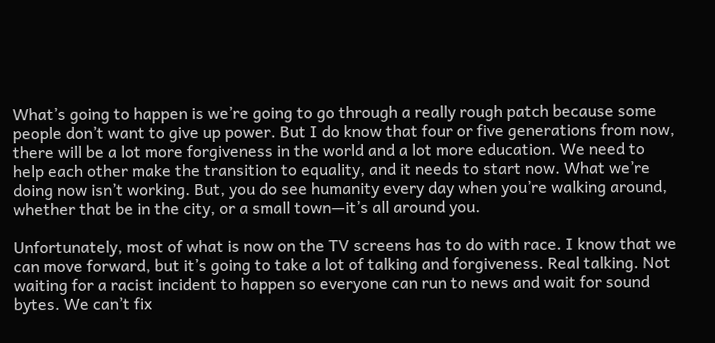What’s going to happen is we’re going to go through a really rough patch because some people don’t want to give up power. But I do know that four or five generations from now, there will be a lot more forgiveness in the world and a lot more education. We need to help each other make the transition to equality, and it needs to start now. What we’re doing now isn’t working. But, you do see humanity every day when you’re walking around, whether that be in the city, or a small town—it’s all around you.

Unfortunately, most of what is now on the TV screens has to do with race. I know that we can move forward, but it’s going to take a lot of talking and forgiveness. Real talking. Not waiting for a racist incident to happen so everyone can run to news and wait for sound bytes. We can’t fix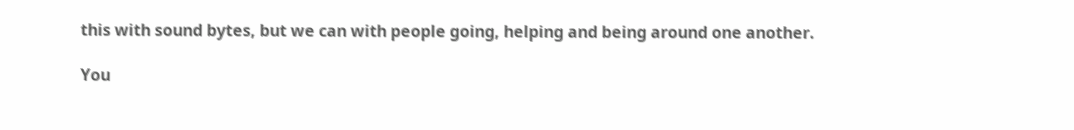this with sound bytes, but we can with people going, helping and being around one another.

You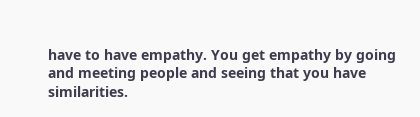have to have empathy. You get empathy by going and meeting people and seeing that you have similarities.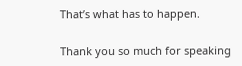That’s what has to happen.

Thank you so much for speaking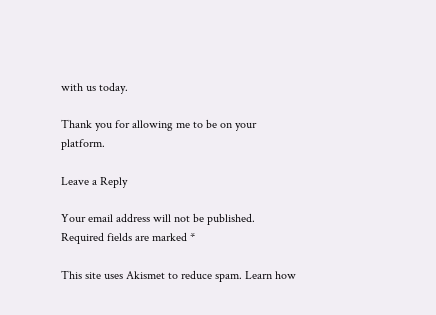with us today.

Thank you for allowing me to be on your platform.

Leave a Reply

Your email address will not be published. Required fields are marked *

This site uses Akismet to reduce spam. Learn how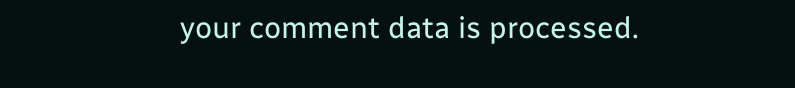your comment data is processed.